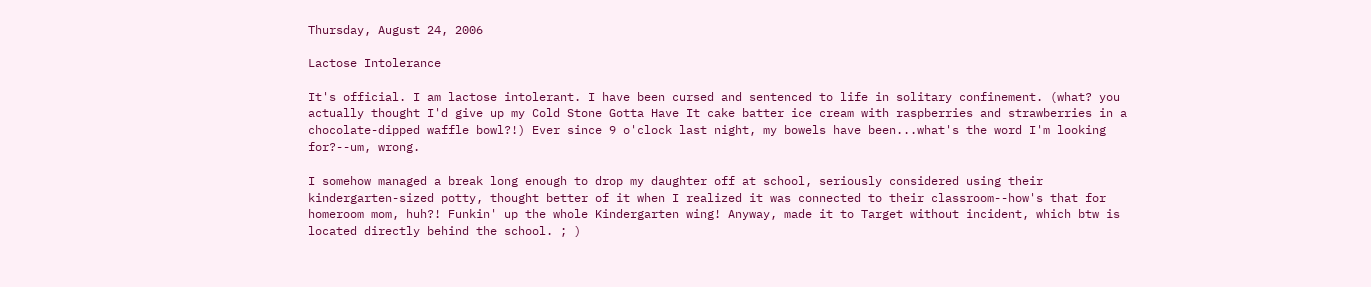Thursday, August 24, 2006

Lactose Intolerance

It's official. I am lactose intolerant. I have been cursed and sentenced to life in solitary confinement. (what? you actually thought I'd give up my Cold Stone Gotta Have It cake batter ice cream with raspberries and strawberries in a chocolate-dipped waffle bowl?!) Ever since 9 o'clock last night, my bowels have been...what's the word I'm looking for?--um, wrong.

I somehow managed a break long enough to drop my daughter off at school, seriously considered using their kindergarten-sized potty, thought better of it when I realized it was connected to their classroom--how's that for homeroom mom, huh?! Funkin' up the whole Kindergarten wing! Anyway, made it to Target without incident, which btw is located directly behind the school. ; )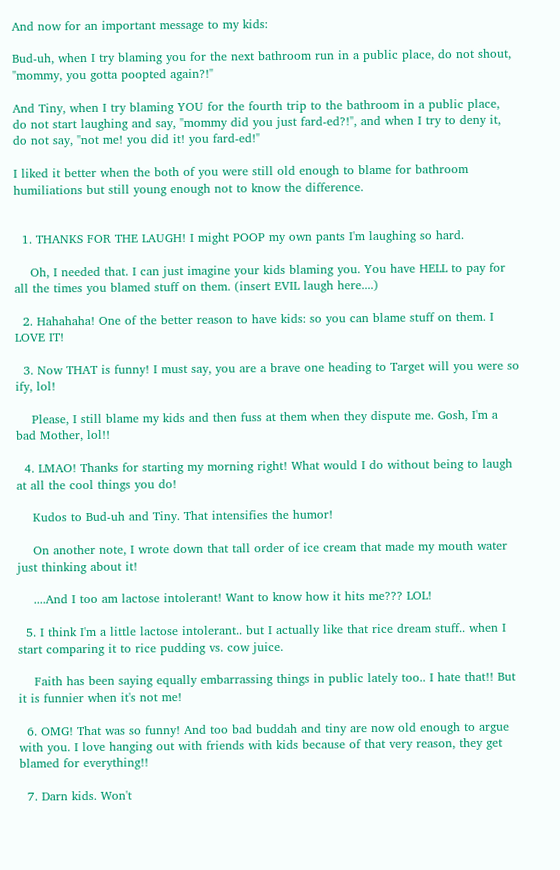And now for an important message to my kids:

Bud-uh, when I try blaming you for the next bathroom run in a public place, do not shout, "mommy, you gotta poopted again?!"

And Tiny, when I try blaming YOU for the fourth trip to the bathroom in a public place, do not start laughing and say, "mommy did you just fard-ed?!", and when I try to deny it, do not say, "not me! you did it! you fard-ed!"

I liked it better when the both of you were still old enough to blame for bathroom humiliations but still young enough not to know the difference.


  1. THANKS FOR THE LAUGH! I might POOP my own pants I'm laughing so hard.

    Oh, I needed that. I can just imagine your kids blaming you. You have HELL to pay for all the times you blamed stuff on them. (insert EVIL laugh here....)

  2. Hahahaha! One of the better reason to have kids: so you can blame stuff on them. I LOVE IT!

  3. Now THAT is funny! I must say, you are a brave one heading to Target will you were so ify, lol!

    Please, I still blame my kids and then fuss at them when they dispute me. Gosh, I'm a bad Mother, lol!!

  4. LMAO! Thanks for starting my morning right! What would I do without being to laugh at all the cool things you do!

    Kudos to Bud-uh and Tiny. That intensifies the humor!

    On another note, I wrote down that tall order of ice cream that made my mouth water just thinking about it!

    ....And I too am lactose intolerant! Want to know how it hits me??? LOL!

  5. I think I'm a little lactose intolerant.. but I actually like that rice dream stuff.. when I start comparing it to rice pudding vs. cow juice.

    Faith has been saying equally embarrassing things in public lately too.. I hate that!! But it is funnier when it's not me!

  6. OMG! That was so funny! And too bad buddah and tiny are now old enough to argue with you. I love hanging out with friends with kids because of that very reason, they get blamed for everything!!

  7. Darn kids. Won't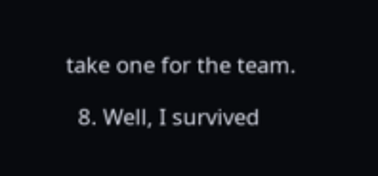take one for the team.

  8. Well, I survived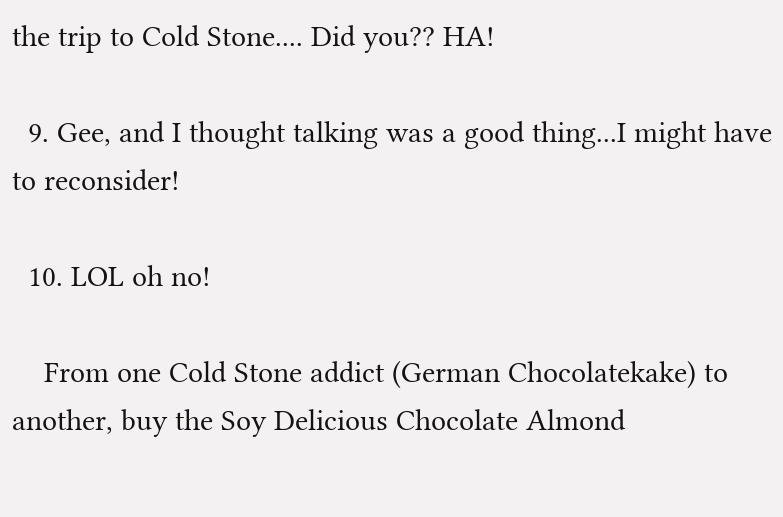the trip to Cold Stone.... Did you?? HA!

  9. Gee, and I thought talking was a good thing...I might have to reconsider!

  10. LOL oh no!

    From one Cold Stone addict (German Chocolatekake) to another, buy the Soy Delicious Chocolate Almond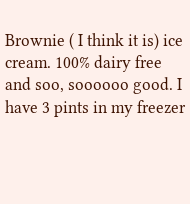Brownie ( I think it is) ice cream. 100% dairy free and soo, soooooo good. I have 3 pints in my freezer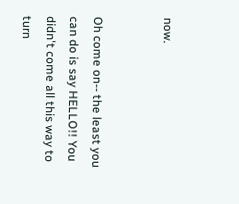now.


Oh come on-- the least you can do is say HELLO!! You didn't come all this way to turn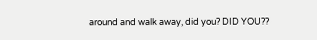around and walk away, did you? DID YOU??